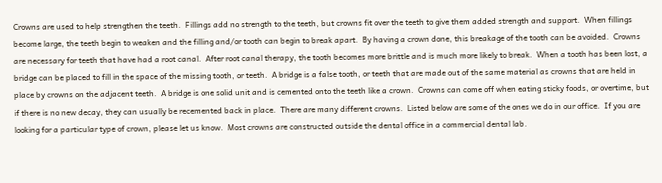Crowns are used to help strengthen the teeth.  Fillings add no strength to the teeth, but crowns fit over the teeth to give them added strength and support.  When fillings become large, the teeth begin to weaken and the filling and/or tooth can begin to break apart.  By having a crown done, this breakage of the tooth can be avoided.  Crowns are necessary for teeth that have had a root canal.  After root canal therapy, the tooth becomes more brittle and is much more likely to break.  When a tooth has been lost, a bridge can be placed to fill in the space of the missing tooth, or teeth.  A bridge is a false tooth, or teeth that are made out of the same material as crowns that are held in place by crowns on the adjacent teeth.  A bridge is one solid unit and is cemented onto the teeth like a crown.  Crowns can come off when eating sticky foods, or overtime, but if there is no new decay, they can usually be recemented back in place.  There are many different crowns.  Listed below are some of the ones we do in our office.  If you are looking for a particular type of crown, please let us know.  Most crowns are constructed outside the dental office in a commercial dental lab.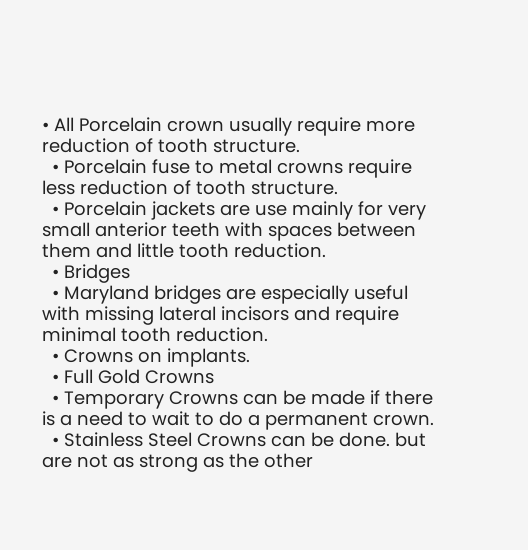• All Porcelain crown usually require more reduction of tooth structure.
  • Porcelain fuse to metal crowns require less reduction of tooth structure.
  • Porcelain jackets are use mainly for very small anterior teeth with spaces between them and little tooth reduction.
  • Bridges
  • Maryland bridges are especially useful with missing lateral incisors and require minimal tooth reduction.
  • Crowns on implants.
  • Full Gold Crowns
  • Temporary Crowns can be made if there is a need to wait to do a permanent crown.
  • Stainless Steel Crowns can be done. but are not as strong as the other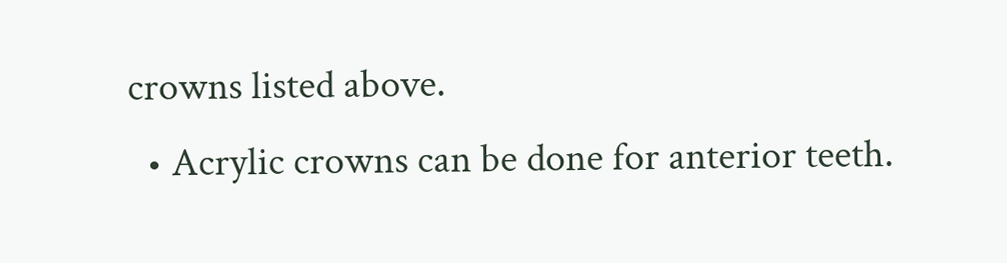crowns listed above.
  • Acrylic crowns can be done for anterior teeth.